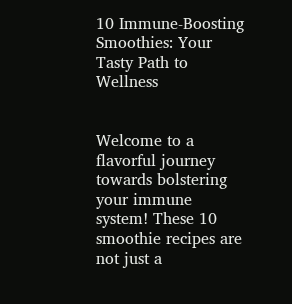10 Immune-Boosting Smoothies: Your Tasty Path to Wellness


Welcome to a flavorful journey towards bolstering your immune system! These 10 smoothie recipes are not just a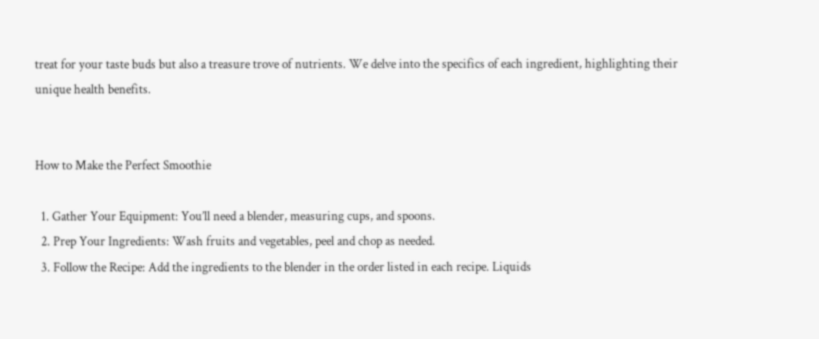treat for your taste buds but also a treasure trove of nutrients. We delve into the specifics of each ingredient, highlighting their unique health benefits.


How to Make the Perfect Smoothie

  1. Gather Your Equipment: You’ll need a blender, measuring cups, and spoons.
  2. Prep Your Ingredients: Wash fruits and vegetables, peel and chop as needed.
  3. Follow the Recipe: Add the ingredients to the blender in the order listed in each recipe. Liquids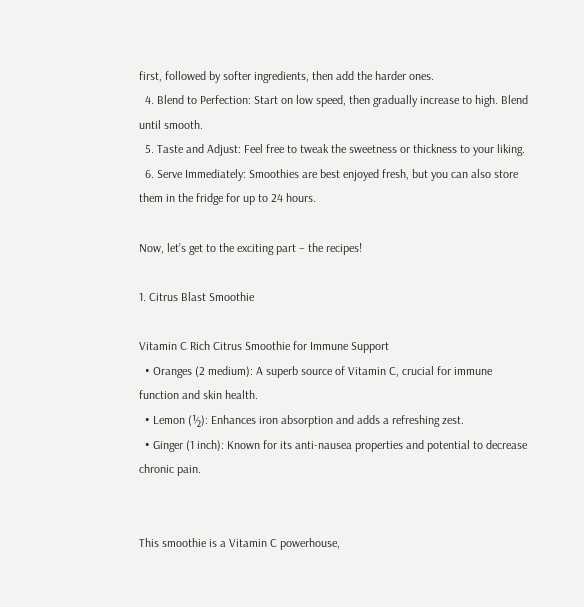first, followed by softer ingredients, then add the harder ones.
  4. Blend to Perfection: Start on low speed, then gradually increase to high. Blend until smooth.
  5. Taste and Adjust: Feel free to tweak the sweetness or thickness to your liking.
  6. Serve Immediately: Smoothies are best enjoyed fresh, but you can also store them in the fridge for up to 24 hours.

Now, let’s get to the exciting part – the recipes!

1. Citrus Blast Smoothie

Vitamin C Rich Citrus Smoothie for Immune Support
  • Oranges (2 medium): A superb source of Vitamin C, crucial for immune function and skin health.
  • Lemon (½): Enhances iron absorption and adds a refreshing zest.
  • Ginger (1 inch): Known for its anti-nausea properties and potential to decrease chronic pain.


This smoothie is a Vitamin C powerhouse,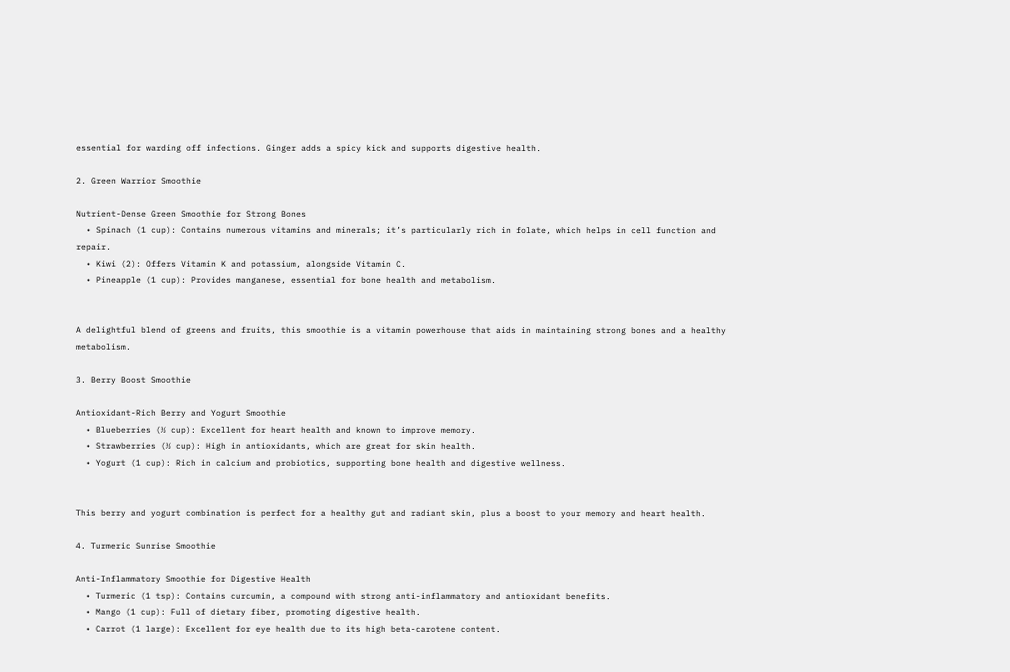essential for warding off infections. Ginger adds a spicy kick and supports digestive health.

2. Green Warrior Smoothie

Nutrient-Dense Green Smoothie for Strong Bones
  • Spinach (1 cup): Contains numerous vitamins and minerals; it’s particularly rich in folate, which helps in cell function and repair.
  • Kiwi (2): Offers Vitamin K and potassium, alongside Vitamin C.
  • Pineapple (1 cup): Provides manganese, essential for bone health and metabolism.


A delightful blend of greens and fruits, this smoothie is a vitamin powerhouse that aids in maintaining strong bones and a healthy metabolism.

3. Berry Boost Smoothie

Antioxidant-Rich Berry and Yogurt Smoothie
  • Blueberries (½ cup): Excellent for heart health and known to improve memory.
  • Strawberries (½ cup): High in antioxidants, which are great for skin health.
  • Yogurt (1 cup): Rich in calcium and probiotics, supporting bone health and digestive wellness.


This berry and yogurt combination is perfect for a healthy gut and radiant skin, plus a boost to your memory and heart health.

4. Turmeric Sunrise Smoothie

Anti-Inflammatory Smoothie for Digestive Health
  • Turmeric (1 tsp): Contains curcumin, a compound with strong anti-inflammatory and antioxidant benefits.
  • Mango (1 cup): Full of dietary fiber, promoting digestive health.
  • Carrot (1 large): Excellent for eye health due to its high beta-carotene content.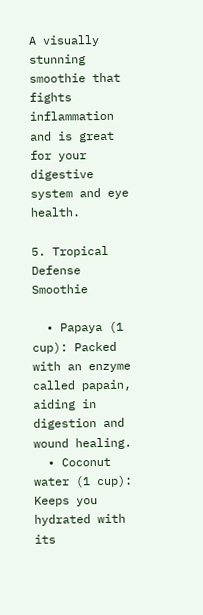A visually stunning smoothie that fights inflammation and is great for your digestive system and eye health.

5. Tropical Defense Smoothie

  • Papaya (1 cup): Packed with an enzyme called papain, aiding in digestion and wound healing.
  • Coconut water (1 cup): Keeps you hydrated with its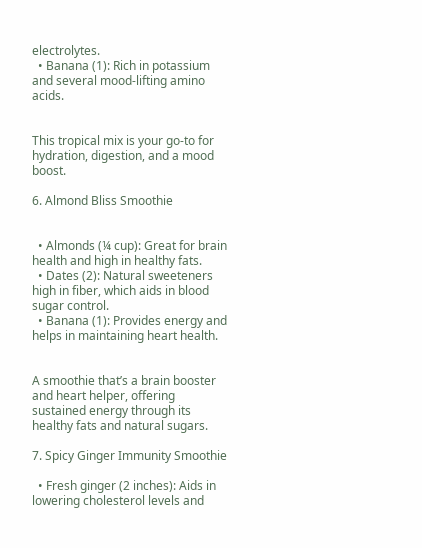electrolytes.
  • Banana (1): Rich in potassium and several mood-lifting amino acids.


This tropical mix is your go-to for hydration, digestion, and a mood boost.

6. Almond Bliss Smoothie


  • Almonds (¼ cup): Great for brain health and high in healthy fats.
  • Dates (2): Natural sweeteners high in fiber, which aids in blood sugar control.
  • Banana (1): Provides energy and helps in maintaining heart health.


A smoothie that’s a brain booster and heart helper, offering sustained energy through its healthy fats and natural sugars.

7. Spicy Ginger Immunity Smoothie

  • Fresh ginger (2 inches): Aids in lowering cholesterol levels and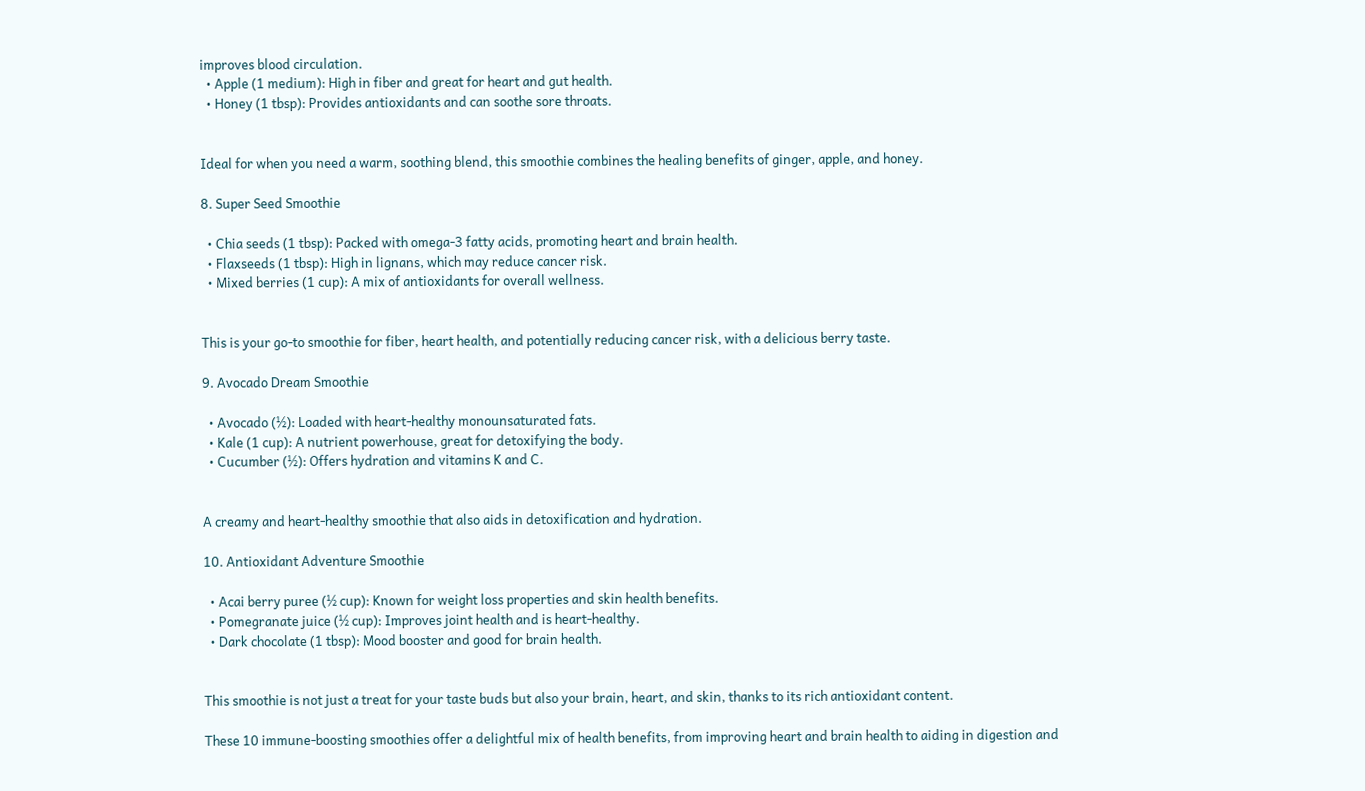improves blood circulation.
  • Apple (1 medium): High in fiber and great for heart and gut health.
  • Honey (1 tbsp): Provides antioxidants and can soothe sore throats.


Ideal for when you need a warm, soothing blend, this smoothie combines the healing benefits of ginger, apple, and honey.

8. Super Seed Smoothie

  • Chia seeds (1 tbsp): Packed with omega-3 fatty acids, promoting heart and brain health.
  • Flaxseeds (1 tbsp): High in lignans, which may reduce cancer risk.
  • Mixed berries (1 cup): A mix of antioxidants for overall wellness.


This is your go-to smoothie for fiber, heart health, and potentially reducing cancer risk, with a delicious berry taste.

9. Avocado Dream Smoothie

  • Avocado (½): Loaded with heart-healthy monounsaturated fats.
  • Kale (1 cup): A nutrient powerhouse, great for detoxifying the body.
  • Cucumber (½): Offers hydration and vitamins K and C.


A creamy and heart-healthy smoothie that also aids in detoxification and hydration.

10. Antioxidant Adventure Smoothie

  • Acai berry puree (½ cup): Known for weight loss properties and skin health benefits.
  • Pomegranate juice (½ cup): Improves joint health and is heart-healthy.
  • Dark chocolate (1 tbsp): Mood booster and good for brain health.


This smoothie is not just a treat for your taste buds but also your brain, heart, and skin, thanks to its rich antioxidant content.

These 10 immune-boosting smoothies offer a delightful mix of health benefits, from improving heart and brain health to aiding in digestion and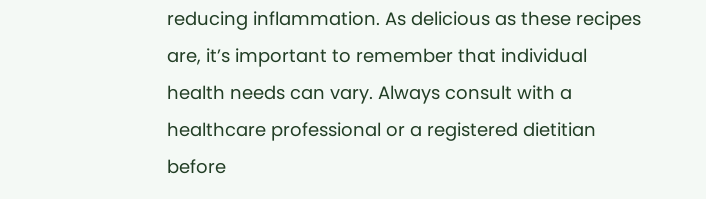reducing inflammation. As delicious as these recipes are, it’s important to remember that individual health needs can vary. Always consult with a healthcare professional or a registered dietitian before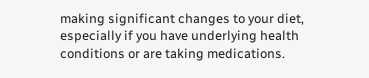making significant changes to your diet, especially if you have underlying health conditions or are taking medications.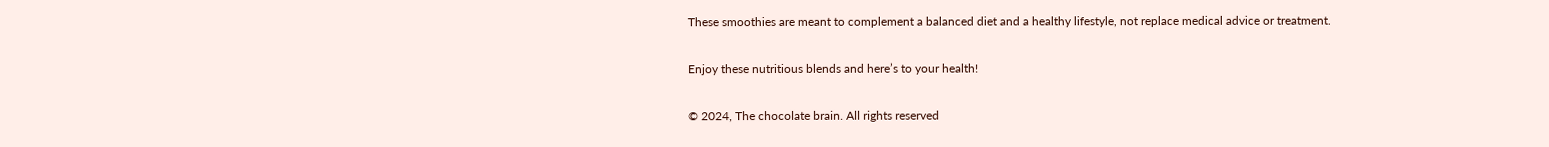These smoothies are meant to complement a balanced diet and a healthy lifestyle, not replace medical advice or treatment.

Enjoy these nutritious blends and here’s to your health!

© 2024, The chocolate brain. All rights reserved